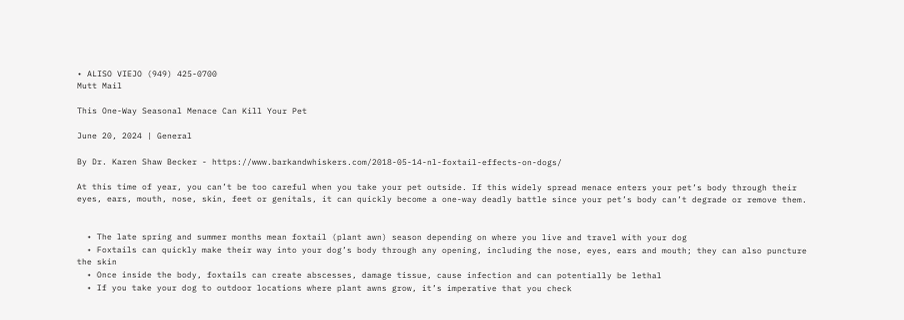• ALISO VIEJO (949) 425-0700
Mutt Mail

This One-Way Seasonal Menace Can Kill Your Pet

June 20, 2024 | General

By Dr. Karen Shaw Becker - https://www.barkandwhiskers.com/2018-05-14-nl-foxtail-effects-on-dogs/

At this time of year, you can’t be too careful when you take your pet outside. If this widely spread menace enters your pet’s body through their eyes, ears, mouth, nose, skin, feet or genitals, it can quickly become a one-way deadly battle since your pet’s body can’t degrade or remove them.


  • The late spring and summer months mean foxtail (plant awn) season depending on where you live and travel with your dog
  • Foxtails can quickly make their way into your dog’s body through any opening, including the nose, eyes, ears and mouth; they can also puncture the skin
  • Once inside the body, foxtails can create abscesses, damage tissue, cause infection and can potentially be lethal
  • If you take your dog to outdoor locations where plant awns grow, it’s imperative that you check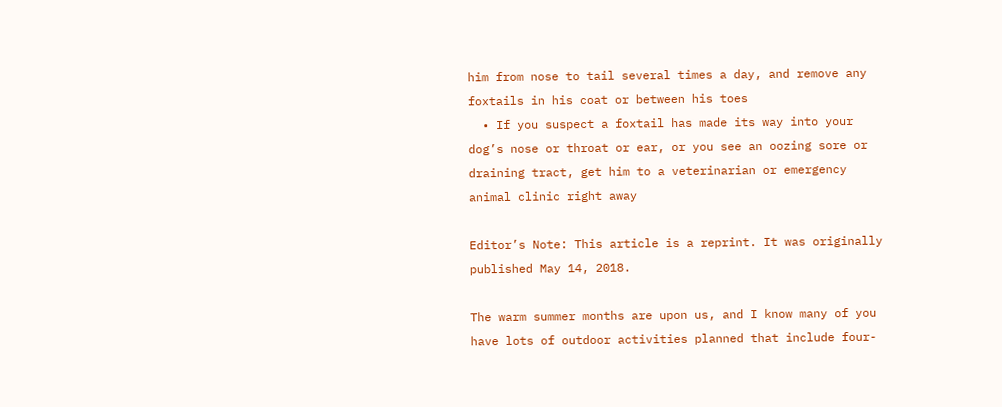him from nose to tail several times a day, and remove any foxtails in his coat or between his toes
  • If you suspect a foxtail has made its way into your dog’s nose or throat or ear, or you see an oozing sore or draining tract, get him to a veterinarian or emergency animal clinic right away

Editor’s Note: This article is a reprint. It was originally published May 14, 2018.

The warm summer months are upon us, and I know many of you have lots of outdoor activities planned that include four-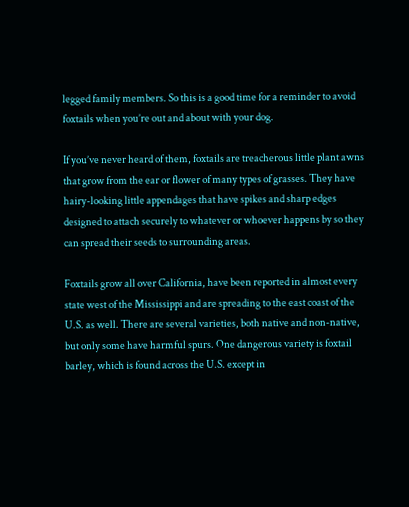legged family members. So this is a good time for a reminder to avoid foxtails when you’re out and about with your dog.

If you’ve never heard of them, foxtails are treacherous little plant awns that grow from the ear or flower of many types of grasses. They have hairy-looking little appendages that have spikes and sharp edges designed to attach securely to whatever or whoever happens by so they can spread their seeds to surrounding areas.

Foxtails grow all over California, have been reported in almost every state west of the Mississippi and are spreading to the east coast of the U.S. as well. There are several varieties, both native and non-native, but only some have harmful spurs. One dangerous variety is foxtail barley, which is found across the U.S. except in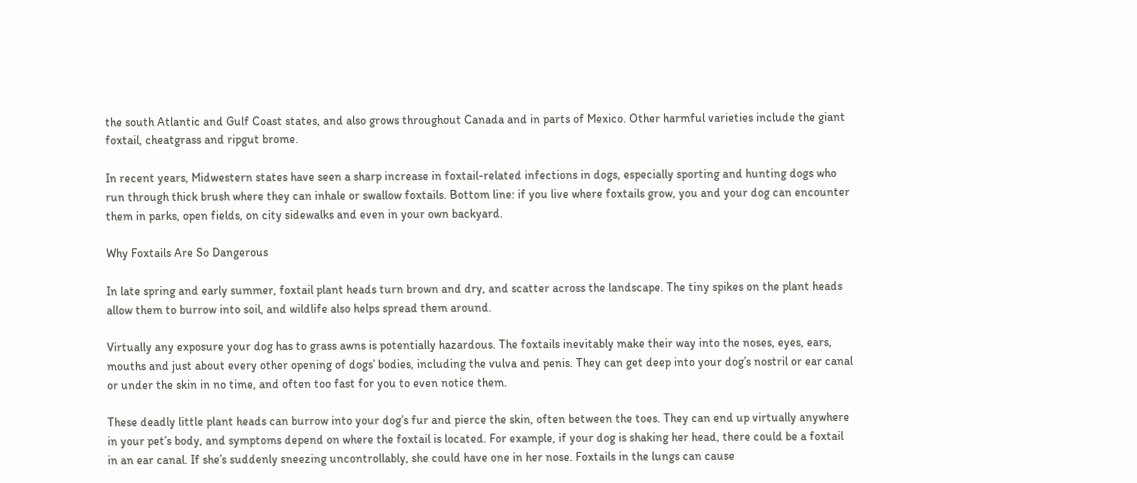the south Atlantic and Gulf Coast states, and also grows throughout Canada and in parts of Mexico. Other harmful varieties include the giant foxtail, cheatgrass and ripgut brome.

In recent years, Midwestern states have seen a sharp increase in foxtail-related infections in dogs, especially sporting and hunting dogs who run through thick brush where they can inhale or swallow foxtails. Bottom line: if you live where foxtails grow, you and your dog can encounter them in parks, open fields, on city sidewalks and even in your own backyard.

Why Foxtails Are So Dangerous

In late spring and early summer, foxtail plant heads turn brown and dry, and scatter across the landscape. The tiny spikes on the plant heads allow them to burrow into soil, and wildlife also helps spread them around.

Virtually any exposure your dog has to grass awns is potentially hazardous. The foxtails inevitably make their way into the noses, eyes, ears, mouths and just about every other opening of dogs’ bodies, including the vulva and penis. They can get deep into your dog’s nostril or ear canal or under the skin in no time, and often too fast for you to even notice them.

These deadly little plant heads can burrow into your dog’s fur and pierce the skin, often between the toes. They can end up virtually anywhere in your pet’s body, and symptoms depend on where the foxtail is located. For example, if your dog is shaking her head, there could be a foxtail in an ear canal. If she’s suddenly sneezing uncontrollably, she could have one in her nose. Foxtails in the lungs can cause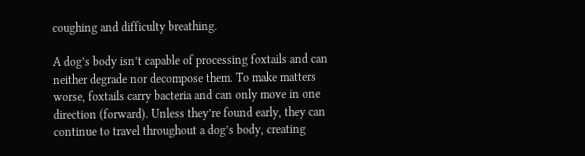coughing and difficulty breathing.

A dog’s body isn’t capable of processing foxtails and can neither degrade nor decompose them. To make matters worse, foxtails carry bacteria and can only move in one direction (forward). Unless they’re found early, they can continue to travel throughout a dog’s body, creating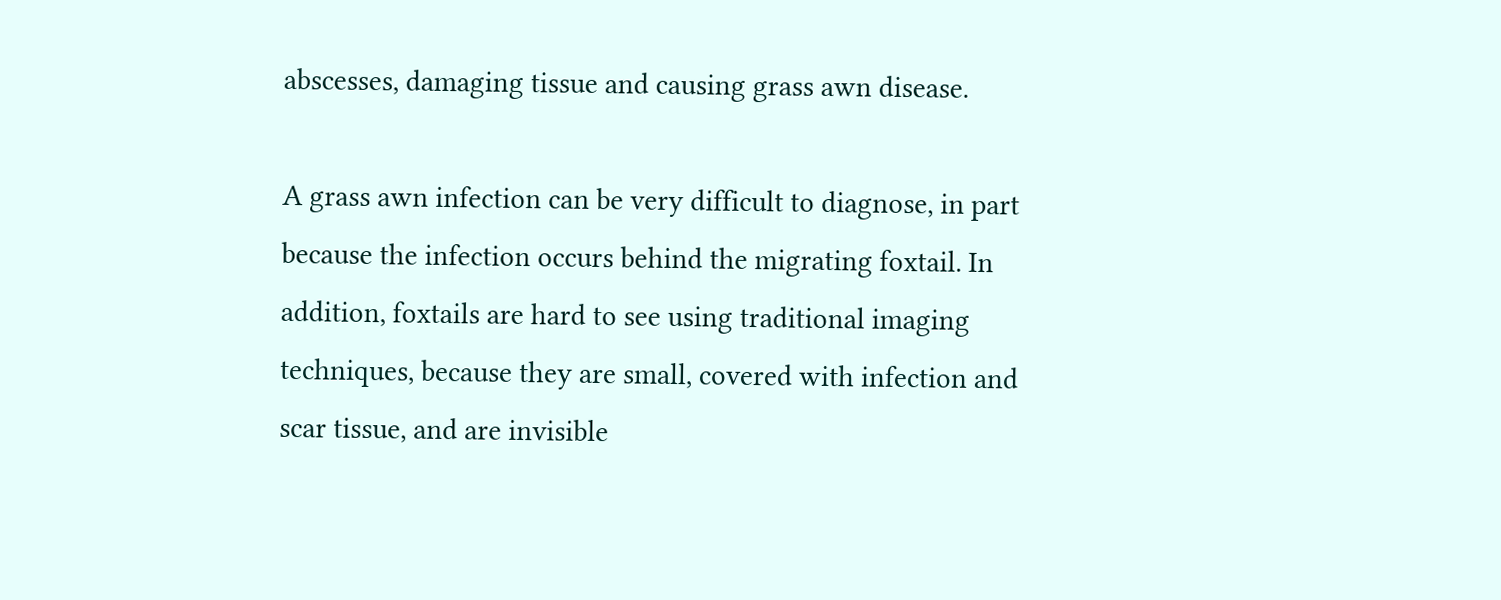abscesses, damaging tissue and causing grass awn disease.

A grass awn infection can be very difficult to diagnose, in part because the infection occurs behind the migrating foxtail. In addition, foxtails are hard to see using traditional imaging techniques, because they are small, covered with infection and scar tissue, and are invisible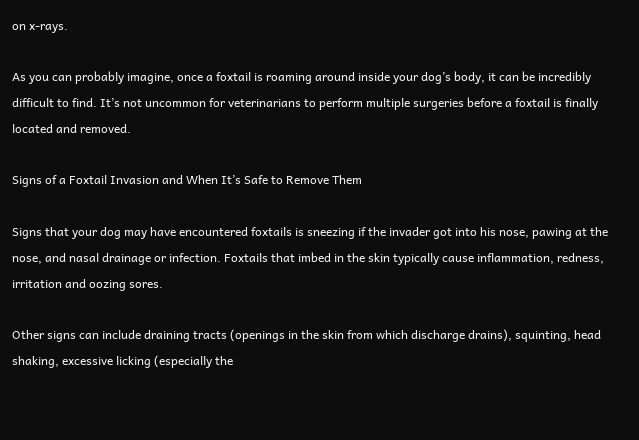on x-rays.

As you can probably imagine, once a foxtail is roaming around inside your dog’s body, it can be incredibly difficult to find. It’s not uncommon for veterinarians to perform multiple surgeries before a foxtail is finally located and removed.

Signs of a Foxtail Invasion and When It’s Safe to Remove Them

Signs that your dog may have encountered foxtails is sneezing if the invader got into his nose, pawing at the nose, and nasal drainage or infection. Foxtails that imbed in the skin typically cause inflammation, redness, irritation and oozing sores.

Other signs can include draining tracts (openings in the skin from which discharge drains), squinting, head shaking, excessive licking (especially the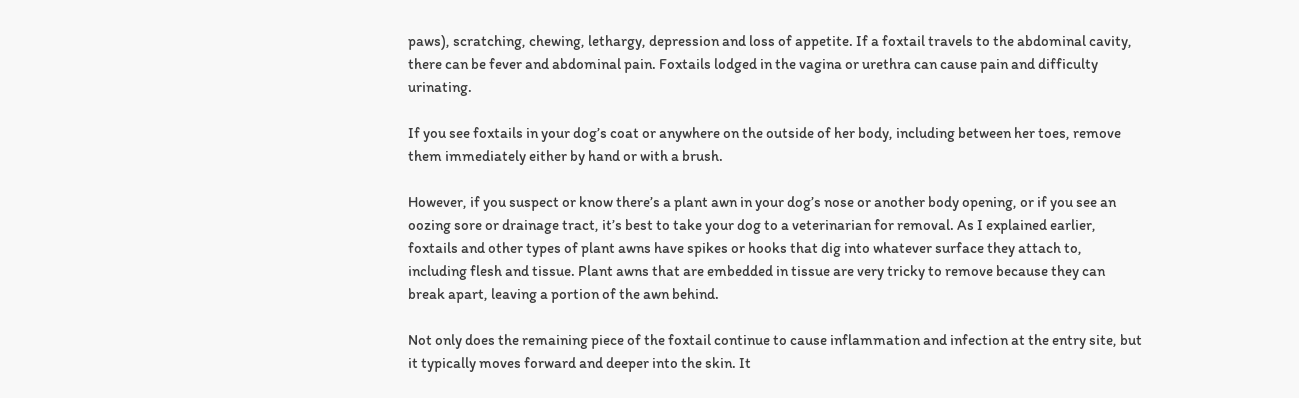paws), scratching, chewing, lethargy, depression and loss of appetite. If a foxtail travels to the abdominal cavity, there can be fever and abdominal pain. Foxtails lodged in the vagina or urethra can cause pain and difficulty urinating.

If you see foxtails in your dog’s coat or anywhere on the outside of her body, including between her toes, remove them immediately either by hand or with a brush.

However, if you suspect or know there’s a plant awn in your dog’s nose or another body opening, or if you see an oozing sore or drainage tract, it’s best to take your dog to a veterinarian for removal. As I explained earlier, foxtails and other types of plant awns have spikes or hooks that dig into whatever surface they attach to, including flesh and tissue. Plant awns that are embedded in tissue are very tricky to remove because they can break apart, leaving a portion of the awn behind.

Not only does the remaining piece of the foxtail continue to cause inflammation and infection at the entry site, but it typically moves forward and deeper into the skin. It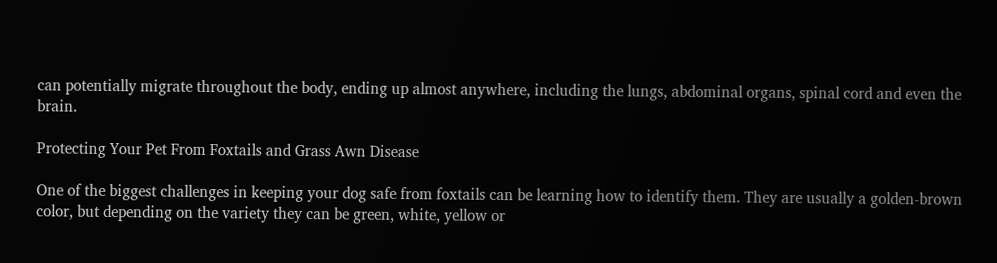can potentially migrate throughout the body, ending up almost anywhere, including the lungs, abdominal organs, spinal cord and even the brain.

Protecting Your Pet From Foxtails and Grass Awn Disease

One of the biggest challenges in keeping your dog safe from foxtails can be learning how to identify them. They are usually a golden-brown color, but depending on the variety they can be green, white, yellow or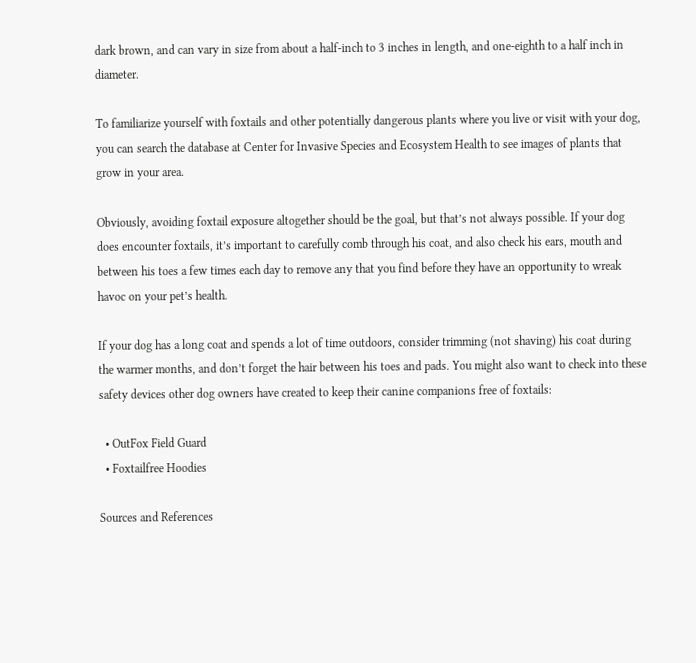dark brown, and can vary in size from about a half-inch to 3 inches in length, and one-eighth to a half inch in diameter.

To familiarize yourself with foxtails and other potentially dangerous plants where you live or visit with your dog, you can search the database at Center for Invasive Species and Ecosystem Health to see images of plants that grow in your area.

Obviously, avoiding foxtail exposure altogether should be the goal, but that’s not always possible. If your dog does encounter foxtails, it’s important to carefully comb through his coat, and also check his ears, mouth and between his toes a few times each day to remove any that you find before they have an opportunity to wreak havoc on your pet’s health.

If your dog has a long coat and spends a lot of time outdoors, consider trimming (not shaving) his coat during the warmer months, and don’t forget the hair between his toes and pads. You might also want to check into these safety devices other dog owners have created to keep their canine companions free of foxtails:

  • OutFox Field Guard
  • Foxtailfree Hoodies

Sources and References